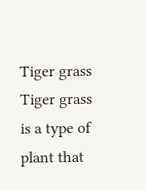Tiger grass
Tiger grass is a type of plant that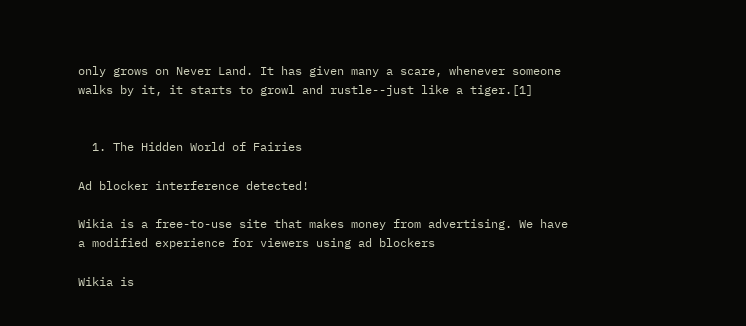only grows on Never Land. It has given many a scare, whenever someone walks by it, it starts to growl and rustle--just like a tiger.[1]


  1. The Hidden World of Fairies

Ad blocker interference detected!

Wikia is a free-to-use site that makes money from advertising. We have a modified experience for viewers using ad blockers

Wikia is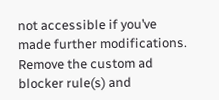not accessible if you’ve made further modifications. Remove the custom ad blocker rule(s) and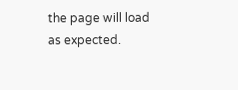the page will load as expected.